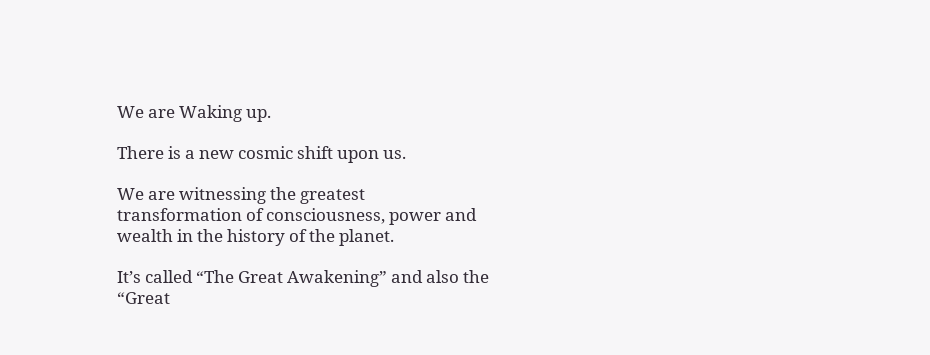We are Waking up.

There is a new cosmic shift upon us.

We are witnessing the greatest transformation of consciousness, power and wealth in the history of the planet.

It’s called “The Great Awakening” and also the “Great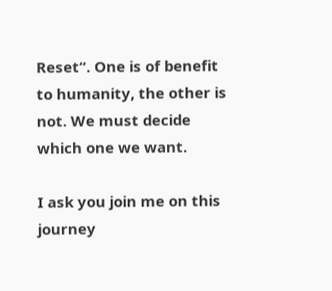Reset“. One is of benefit to humanity, the other is not. We must decide which one we want.

I ask you join me on this journey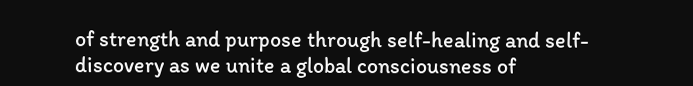of strength and purpose through self-healing and self-discovery as we unite a global consciousness of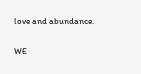love and abundance.

WE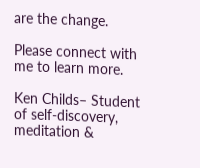are the change.

Please connect with me to learn more.

Ken Childs– Student of self-discovery, meditation &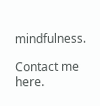mindfulness.

Contact me here.